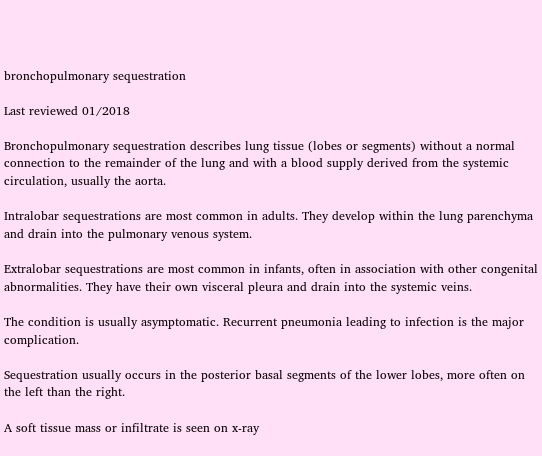bronchopulmonary sequestration

Last reviewed 01/2018

Bronchopulmonary sequestration describes lung tissue (lobes or segments) without a normal connection to the remainder of the lung and with a blood supply derived from the systemic circulation, usually the aorta.

Intralobar sequestrations are most common in adults. They develop within the lung parenchyma and drain into the pulmonary venous system.

Extralobar sequestrations are most common in infants, often in association with other congenital abnormalities. They have their own visceral pleura and drain into the systemic veins.

The condition is usually asymptomatic. Recurrent pneumonia leading to infection is the major complication.

Sequestration usually occurs in the posterior basal segments of the lower lobes, more often on the left than the right.

A soft tissue mass or infiltrate is seen on x-ray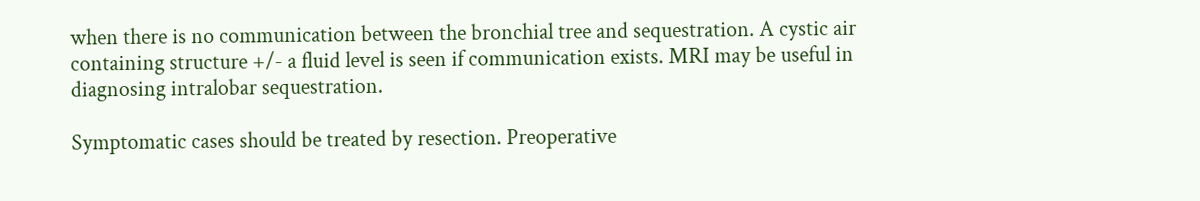when there is no communication between the bronchial tree and sequestration. A cystic air containing structure +/- a fluid level is seen if communication exists. MRI may be useful in diagnosing intralobar sequestration.

Symptomatic cases should be treated by resection. Preoperative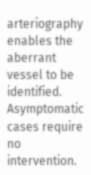arteriography enables the aberrant vessel to be identified. Asymptomatic cases require no intervention.